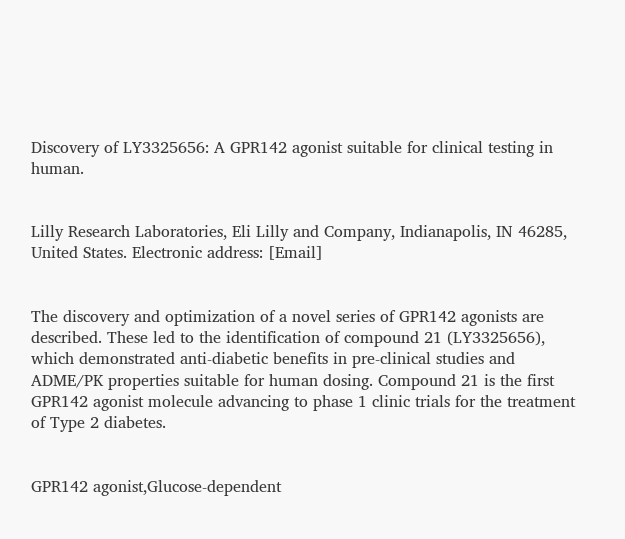Discovery of LY3325656: A GPR142 agonist suitable for clinical testing in human.


Lilly Research Laboratories, Eli Lilly and Company, Indianapolis, IN 46285, United States. Electronic address: [Email]


The discovery and optimization of a novel series of GPR142 agonists are described. These led to the identification of compound 21 (LY3325656), which demonstrated anti-diabetic benefits in pre-clinical studies and ADME/PK properties suitable for human dosing. Compound 21 is the first GPR142 agonist molecule advancing to phase 1 clinic trials for the treatment of Type 2 diabetes.


GPR142 agonist,Glucose-dependent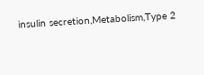insulin secretion,Metabolism,Type 2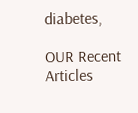diabetes,

OUR Recent Articles